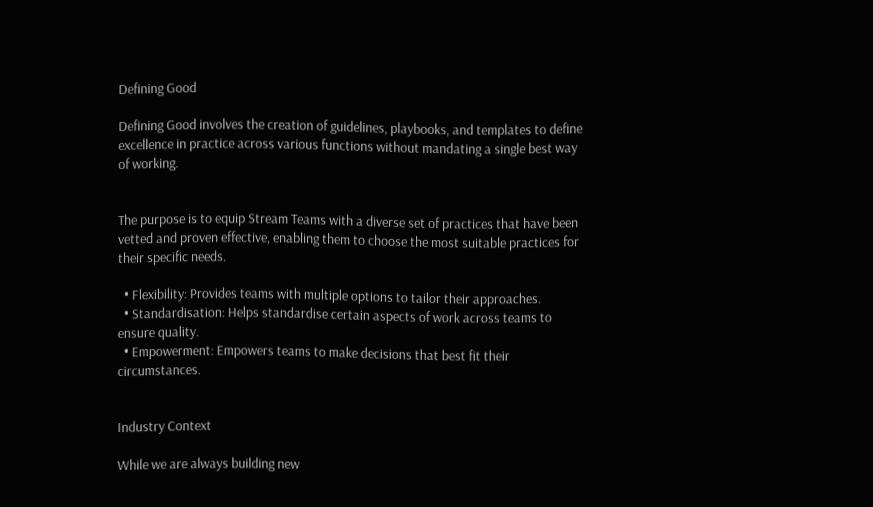Defining Good

Defining Good involves the creation of guidelines, playbooks, and templates to define excellence in practice across various functions without mandating a single best way of working.


The purpose is to equip Stream Teams with a diverse set of practices that have been vetted and proven effective, enabling them to choose the most suitable practices for their specific needs.

  • Flexibility: Provides teams with multiple options to tailor their approaches.
  • Standardisation: Helps standardise certain aspects of work across teams to ensure quality.
  • Empowerment: Empowers teams to make decisions that best fit their circumstances.


Industry Context

While we are always building new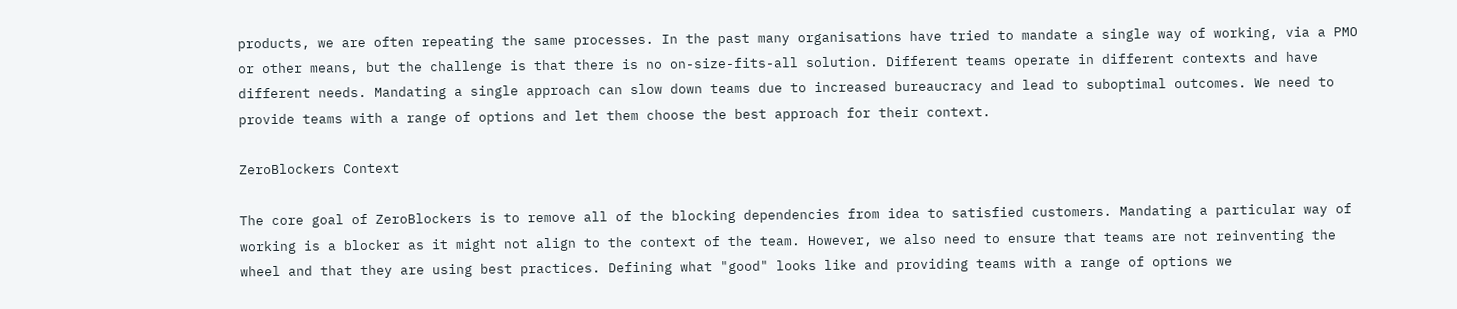products, we are often repeating the same processes. In the past many organisations have tried to mandate a single way of working, via a PMO or other means, but the challenge is that there is no on-size-fits-all solution. Different teams operate in different contexts and have different needs. Mandating a single approach can slow down teams due to increased bureaucracy and lead to suboptimal outcomes. We need to provide teams with a range of options and let them choose the best approach for their context.

ZeroBlockers Context

The core goal of ZeroBlockers is to remove all of the blocking dependencies from idea to satisfied customers. Mandating a particular way of working is a blocker as it might not align to the context of the team. However, we also need to ensure that teams are not reinventing the wheel and that they are using best practices. Defining what "good" looks like and providing teams with a range of options we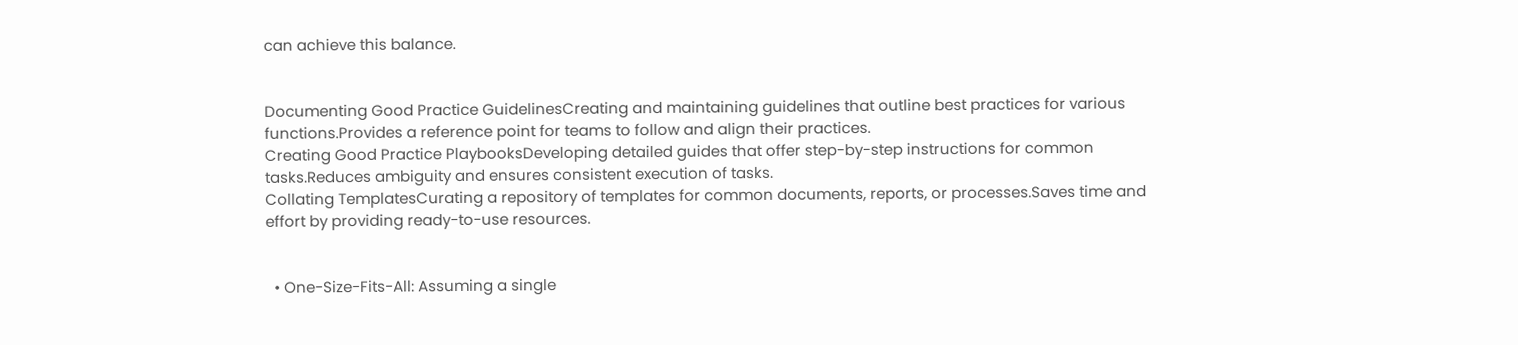can achieve this balance.


Documenting Good Practice GuidelinesCreating and maintaining guidelines that outline best practices for various functions.Provides a reference point for teams to follow and align their practices.
Creating Good Practice PlaybooksDeveloping detailed guides that offer step-by-step instructions for common tasks.Reduces ambiguity and ensures consistent execution of tasks.
Collating TemplatesCurating a repository of templates for common documents, reports, or processes.Saves time and effort by providing ready-to-use resources.


  • One-Size-Fits-All: Assuming a single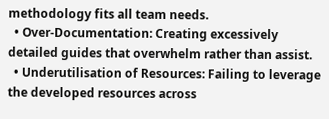methodology fits all team needs.
  • Over-Documentation: Creating excessively detailed guides that overwhelm rather than assist.
  • Underutilisation of Resources: Failing to leverage the developed resources across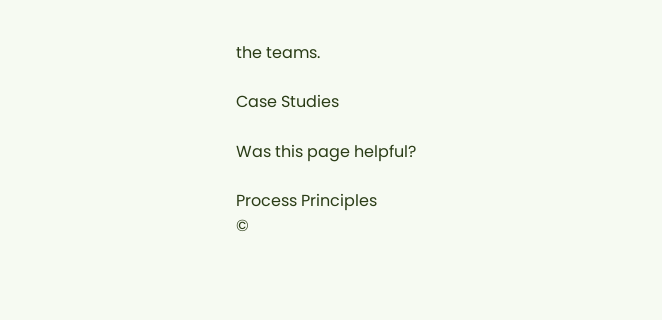the teams.

Case Studies

Was this page helpful?

Process Principles
©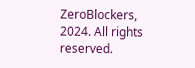ZeroBlockers, 2024. All rights reserved.